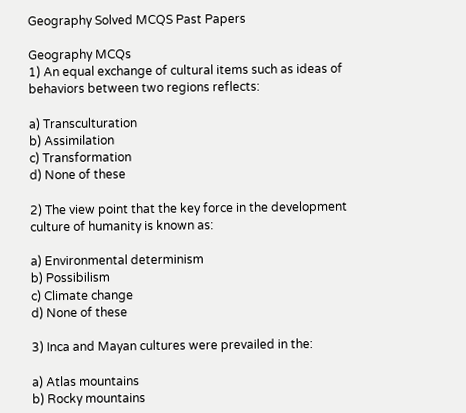Geography Solved MCQS Past Papers

Geography MCQs
1) An equal exchange of cultural items such as ideas of behaviors between two regions reflects:

a) Transculturation
b) Assimilation
c) Transformation
d) None of these

2) The view point that the key force in the development culture of humanity is known as:

a) Environmental determinism
b) Possibilism
c) Climate change
d) None of these

3) Inca and Mayan cultures were prevailed in the:

a) Atlas mountains
b) Rocky mountains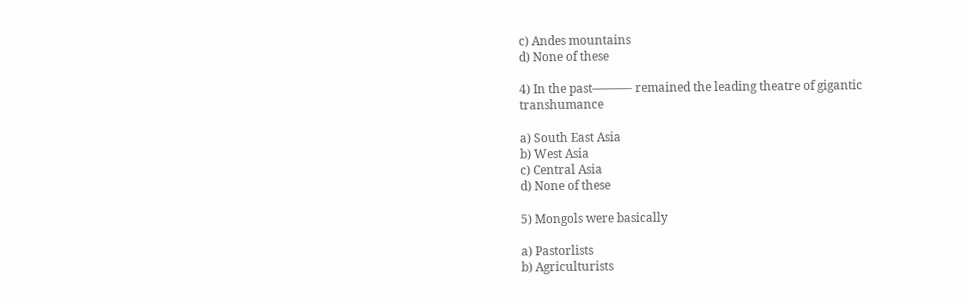c) Andes mountains
d) None of these

4) In the past———- remained the leading theatre of gigantic transhumance

a) South East Asia
b) West Asia
c) Central Asia
d) None of these

5) Mongols were basically

a) Pastorlists
b) Agriculturists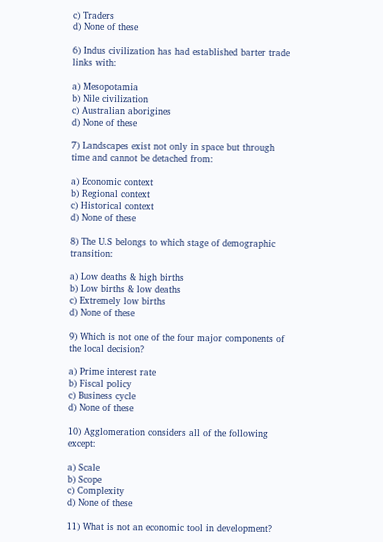c) Traders
d) None of these

6) Indus civilization has had established barter trade links with:

a) Mesopotamia
b) Nile civilization
c) Australian aborigines
d) None of these

7) Landscapes exist not only in space but through time and cannot be detached from:

a) Economic context
b) Regional context
c) Historical context
d) None of these

8) The U.S belongs to which stage of demographic transition:

a) Low deaths & high births
b) Low births & low deaths
c) Extremely low births
d) None of these

9) Which is not one of the four major components of the local decision?

a) Prime interest rate
b) Fiscal policy
c) Business cycle
d) None of these

10) Agglomeration considers all of the following except:

a) Scale
b) Scope
c) Complexity
d) None of these

11) What is not an economic tool in development?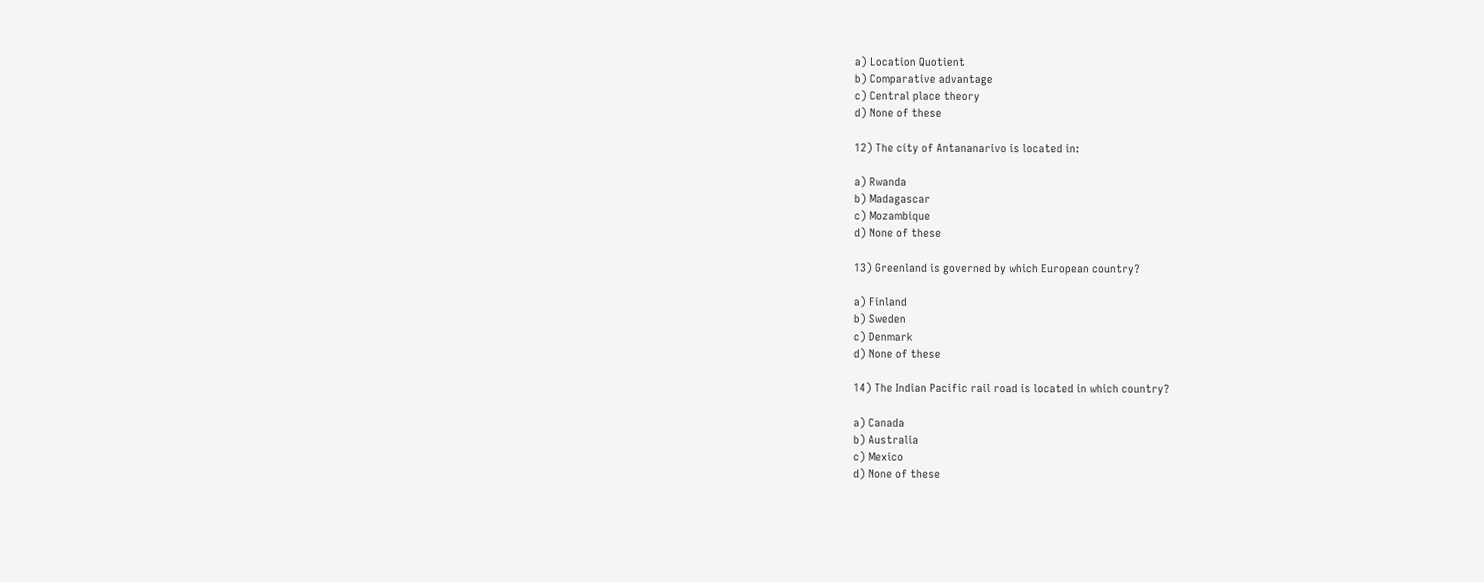a) Location Quotient
b) Comparative advantage
c) Central place theory
d) None of these

12) The city of Antananarivo is located in:

a) Rwanda
b) Madagascar
c) Mozambique
d) None of these

13) Greenland is governed by which European country?

a) Finland
b) Sweden
c) Denmark
d) None of these

14) The Indian Pacific rail road is located in which country?

a) Canada
b) Australia
c) Mexico
d) None of these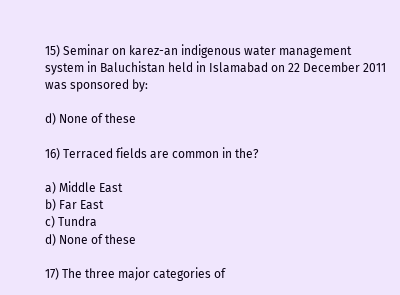15) Seminar on karez-an indigenous water management system in Baluchistan held in Islamabad on 22 December 2011 was sponsored by:

d) None of these

16) Terraced fields are common in the?

a) Middle East
b) Far East
c) Tundra
d) None of these

17) The three major categories of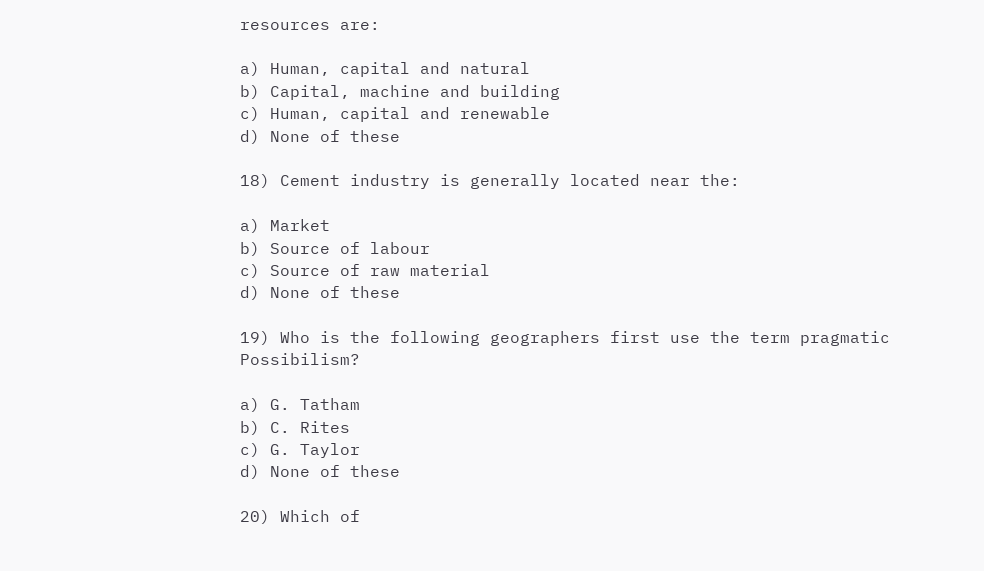resources are:

a) Human, capital and natural
b) Capital, machine and building
c) Human, capital and renewable
d) None of these

18) Cement industry is generally located near the:

a) Market
b) Source of labour
c) Source of raw material
d) None of these

19) Who is the following geographers first use the term pragmatic Possibilism?

a) G. Tatham
b) C. Rites
c) G. Taylor
d) None of these

20) Which of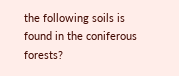the following soils is found in the coniferous forests?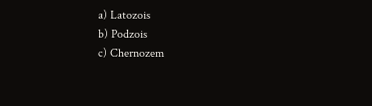a) Latozois
b) Podzois
c) Chernozem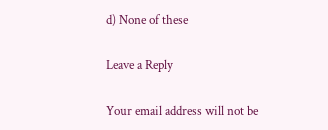d) None of these

Leave a Reply

Your email address will not be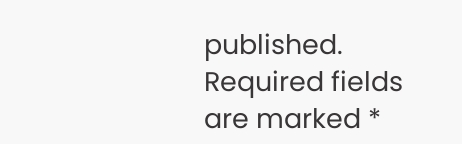published. Required fields are marked *